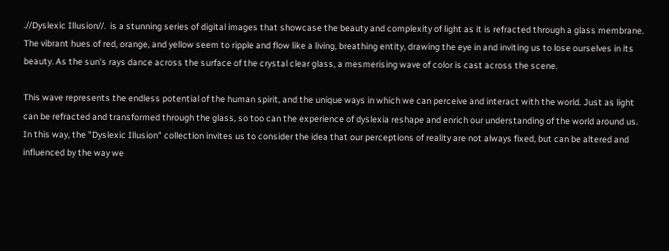.//Dyslexic Illusion//.  is a stunning series of digital images that showcase the beauty and complexity of light as it is refracted through a glass membrane. The vibrant hues of red, orange, and yellow seem to ripple and flow like a living, breathing entity, drawing the eye in and inviting us to lose ourselves in its beauty. As the sun's rays dance across the surface of the crystal clear glass, a mesmerising wave of color is cast across the scene.

This wave represents the endless potential of the human spirit, and the unique ways in which we can perceive and interact with the world. Just as light can be refracted and transformed through the glass, so too can the experience of dyslexia reshape and enrich our understanding of the world around us. In this way, the "Dyslexic Illusion" collection invites us to consider the idea that our perceptions of reality are not always fixed, but can be altered and influenced by the way we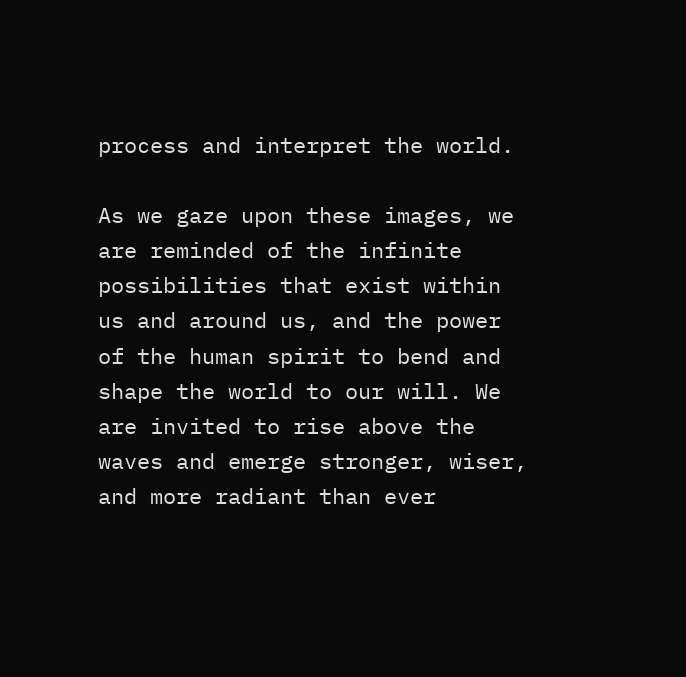process and interpret the world.

As we gaze upon these images, we are reminded of the infinite possibilities that exist within us and around us, and the power of the human spirit to bend and shape the world to our will. We are invited to rise above the waves and emerge stronger, wiser, and more radiant than ever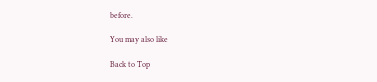before.

You may also like

Back to Top